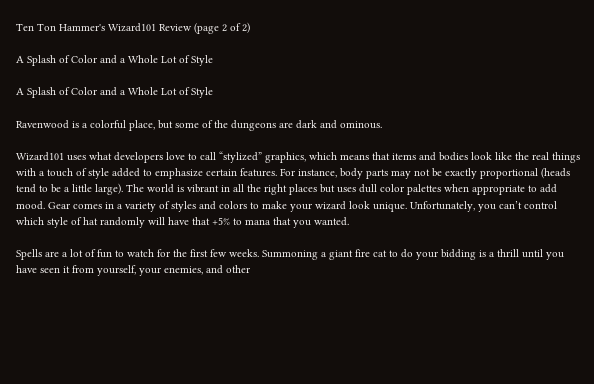Ten Ton Hammer's Wizard101 Review (page 2 of 2)

A Splash of Color and a Whole Lot of Style

A Splash of Color and a Whole Lot of Style

Ravenwood is a colorful place, but some of the dungeons are dark and ominous.

Wizard101 uses what developers love to call “stylized” graphics, which means that items and bodies look like the real things with a touch of style added to emphasize certain features. For instance, body parts may not be exactly proportional (heads tend to be a little large). The world is vibrant in all the right places but uses dull color palettes when appropriate to add mood. Gear comes in a variety of styles and colors to make your wizard look unique. Unfortunately, you can’t control which style of hat randomly will have that +5% to mana that you wanted.

Spells are a lot of fun to watch for the first few weeks. Summoning a giant fire cat to do your bidding is a thrill until you have seen it from yourself, your enemies, and other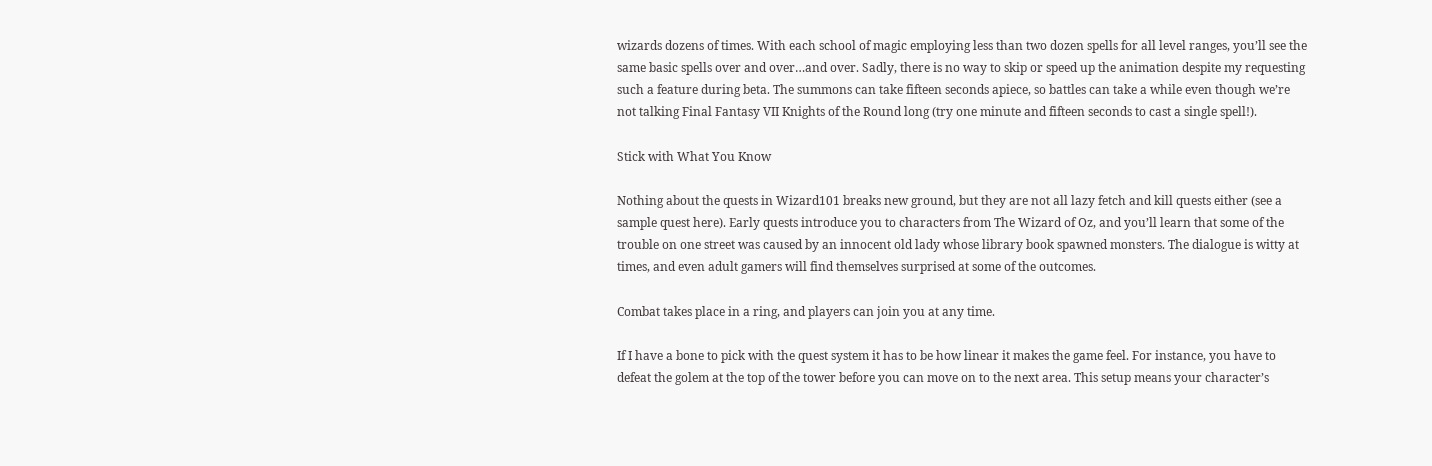wizards dozens of times. With each school of magic employing less than two dozen spells for all level ranges, you’ll see the same basic spells over and over…and over. Sadly, there is no way to skip or speed up the animation despite my requesting such a feature during beta. The summons can take fifteen seconds apiece, so battles can take a while even though we’re not talking Final Fantasy VII Knights of the Round long (try one minute and fifteen seconds to cast a single spell!).

Stick with What You Know

Nothing about the quests in Wizard101 breaks new ground, but they are not all lazy fetch and kill quests either (see a sample quest here). Early quests introduce you to characters from The Wizard of Oz, and you’ll learn that some of the trouble on one street was caused by an innocent old lady whose library book spawned monsters. The dialogue is witty at times, and even adult gamers will find themselves surprised at some of the outcomes.

Combat takes place in a ring, and players can join you at any time.

If I have a bone to pick with the quest system it has to be how linear it makes the game feel. For instance, you have to defeat the golem at the top of the tower before you can move on to the next area. This setup means your character’s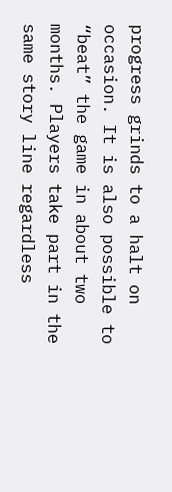progress grinds to a halt on occasion. It is also possible to “beat” the game in about two months. Players take part in the same story line regardless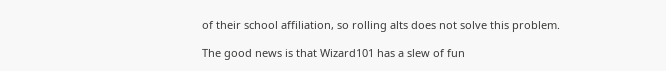of their school affiliation, so rolling alts does not solve this problem.

The good news is that Wizard101 has a slew of fun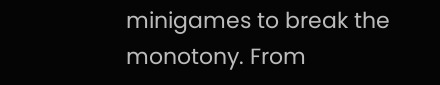minigames to break the monotony. From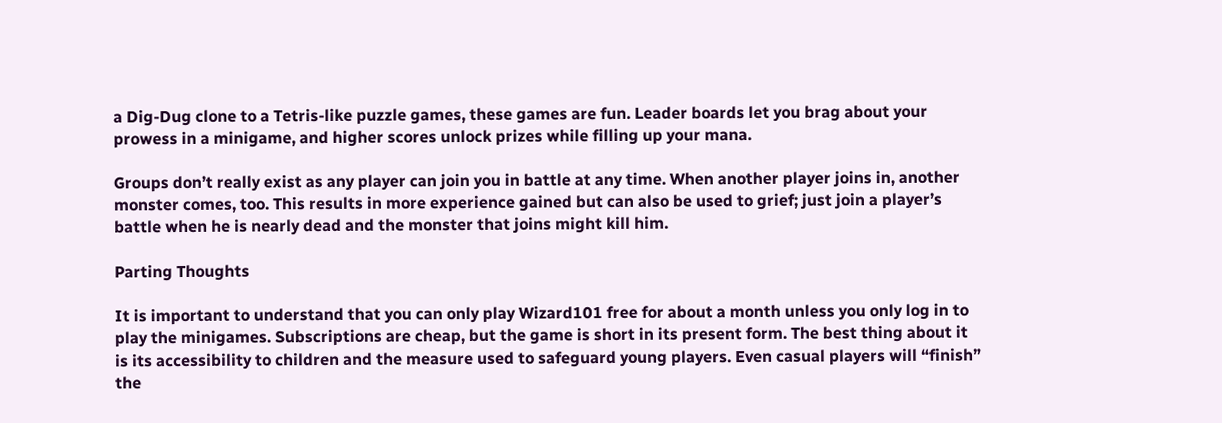a Dig-Dug clone to a Tetris-like puzzle games, these games are fun. Leader boards let you brag about your prowess in a minigame, and higher scores unlock prizes while filling up your mana.

Groups don’t really exist as any player can join you in battle at any time. When another player joins in, another monster comes, too. This results in more experience gained but can also be used to grief; just join a player’s battle when he is nearly dead and the monster that joins might kill him.

Parting Thoughts

It is important to understand that you can only play Wizard101 free for about a month unless you only log in to play the minigames. Subscriptions are cheap, but the game is short in its present form. The best thing about it is its accessibility to children and the measure used to safeguard young players. Even casual players will “finish” the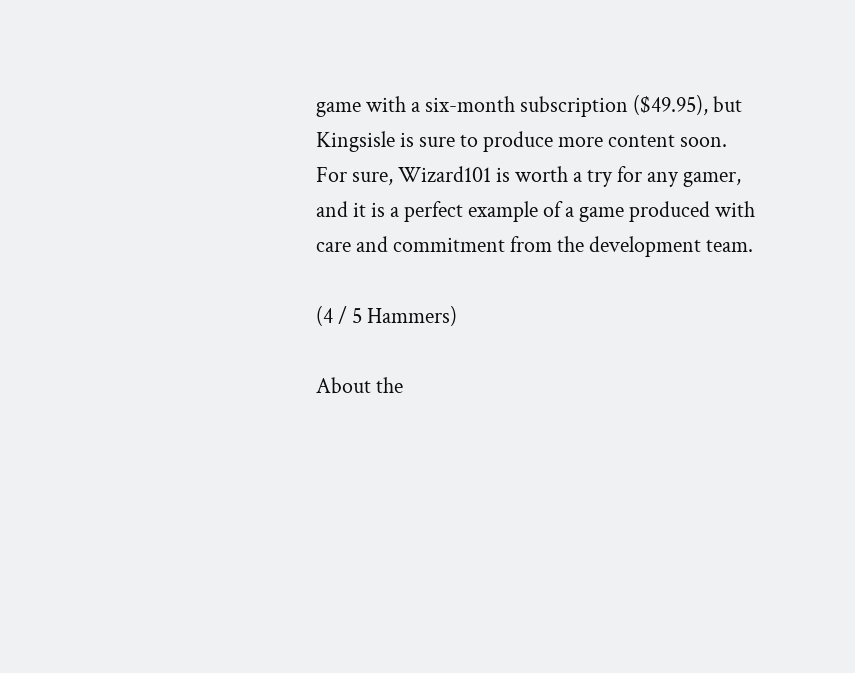game with a six-month subscription ($49.95), but Kingsisle is sure to produce more content soon. For sure, Wizard101 is worth a try for any gamer, and it is a perfect example of a game produced with care and commitment from the development team.

(4 / 5 Hammers)

About the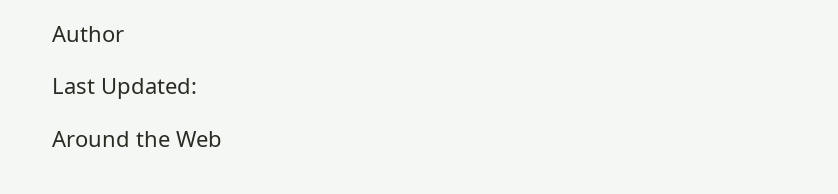Author

Last Updated:

Around the Web